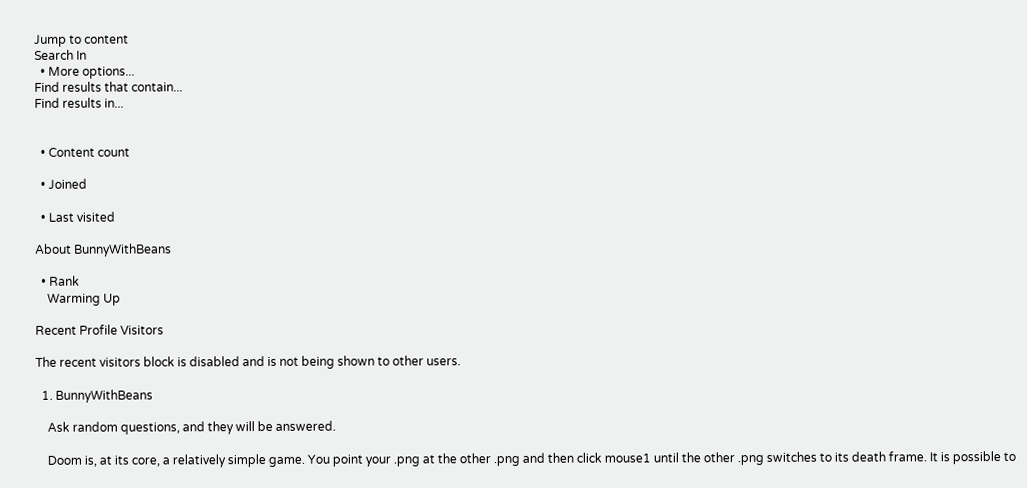Jump to content
Search In
  • More options...
Find results that contain...
Find results in...


  • Content count

  • Joined

  • Last visited

About BunnyWithBeans

  • Rank
    Warming Up

Recent Profile Visitors

The recent visitors block is disabled and is not being shown to other users.

  1. BunnyWithBeans

    Ask random questions, and they will be answered.

    Doom is, at its core, a relatively simple game. You point your .png at the other .png and then click mouse1 until the other .png switches to its death frame. It is possible to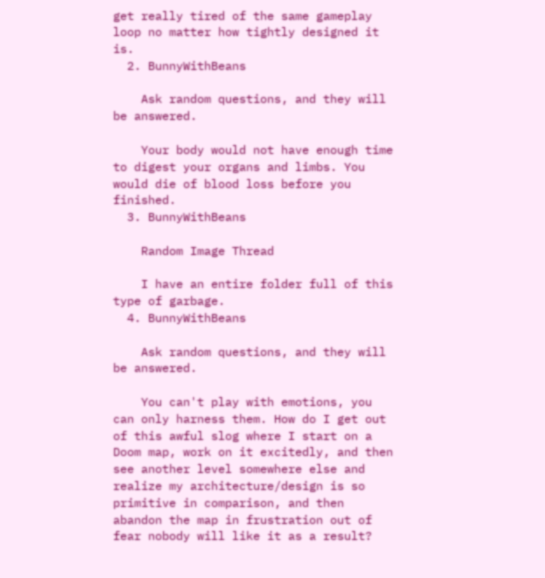get really tired of the same gameplay loop no matter how tightly designed it is.
  2. BunnyWithBeans

    Ask random questions, and they will be answered.

    Your body would not have enough time to digest your organs and limbs. You would die of blood loss before you finished.
  3. BunnyWithBeans

    Random Image Thread

    I have an entire folder full of this type of garbage.
  4. BunnyWithBeans

    Ask random questions, and they will be answered.

    You can't play with emotions, you can only harness them. How do I get out of this awful slog where I start on a Doom map, work on it excitedly, and then see another level somewhere else and realize my architecture/design is so primitive in comparison, and then abandon the map in frustration out of fear nobody will like it as a result?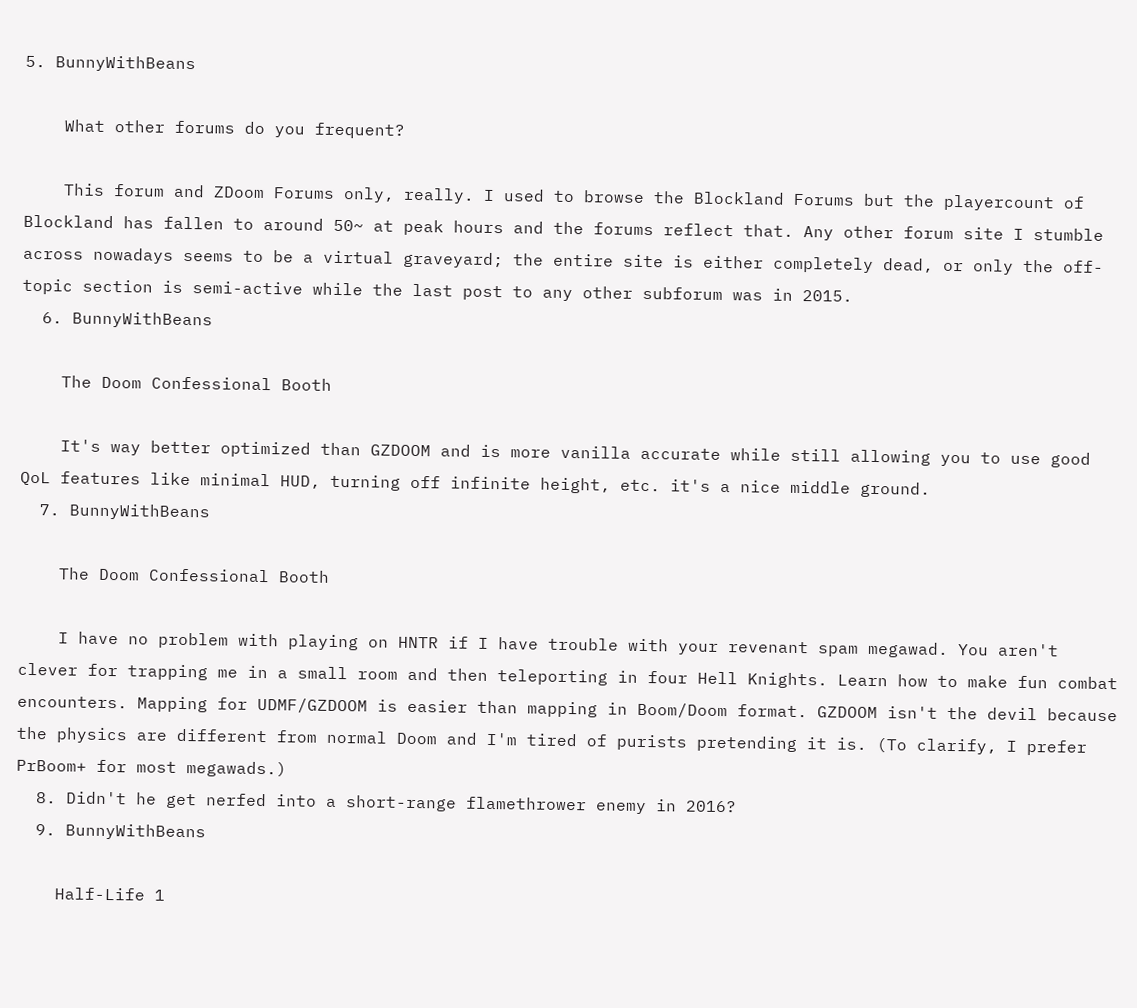5. BunnyWithBeans

    What other forums do you frequent?

    This forum and ZDoom Forums only, really. I used to browse the Blockland Forums but the playercount of Blockland has fallen to around 50~ at peak hours and the forums reflect that. Any other forum site I stumble across nowadays seems to be a virtual graveyard; the entire site is either completely dead, or only the off-topic section is semi-active while the last post to any other subforum was in 2015.
  6. BunnyWithBeans

    The Doom Confessional Booth

    It's way better optimized than GZDOOM and is more vanilla accurate while still allowing you to use good QoL features like minimal HUD, turning off infinite height, etc. it's a nice middle ground.
  7. BunnyWithBeans

    The Doom Confessional Booth

    I have no problem with playing on HNTR if I have trouble with your revenant spam megawad. You aren't clever for trapping me in a small room and then teleporting in four Hell Knights. Learn how to make fun combat encounters. Mapping for UDMF/GZDOOM is easier than mapping in Boom/Doom format. GZDOOM isn't the devil because the physics are different from normal Doom and I'm tired of purists pretending it is. (To clarify, I prefer PrBoom+ for most megawads.)
  8. Didn't he get nerfed into a short-range flamethrower enemy in 2016?
  9. BunnyWithBeans

    Half-Life 1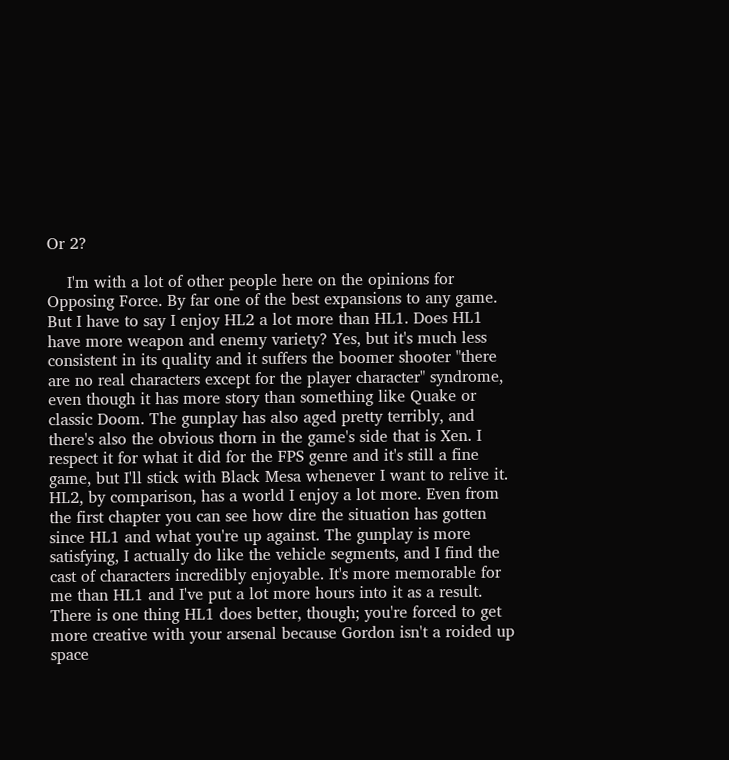Or 2?

    I'm with a lot of other people here on the opinions for Opposing Force. By far one of the best expansions to any game. But I have to say I enjoy HL2 a lot more than HL1. Does HL1 have more weapon and enemy variety? Yes, but it's much less consistent in its quality and it suffers the boomer shooter "there are no real characters except for the player character" syndrome, even though it has more story than something like Quake or classic Doom. The gunplay has also aged pretty terribly, and there's also the obvious thorn in the game's side that is Xen. I respect it for what it did for the FPS genre and it's still a fine game, but I'll stick with Black Mesa whenever I want to relive it. HL2, by comparison, has a world I enjoy a lot more. Even from the first chapter you can see how dire the situation has gotten since HL1 and what you're up against. The gunplay is more satisfying, I actually do like the vehicle segments, and I find the cast of characters incredibly enjoyable. It's more memorable for me than HL1 and I've put a lot more hours into it as a result. There is one thing HL1 does better, though; you're forced to get more creative with your arsenal because Gordon isn't a roided up space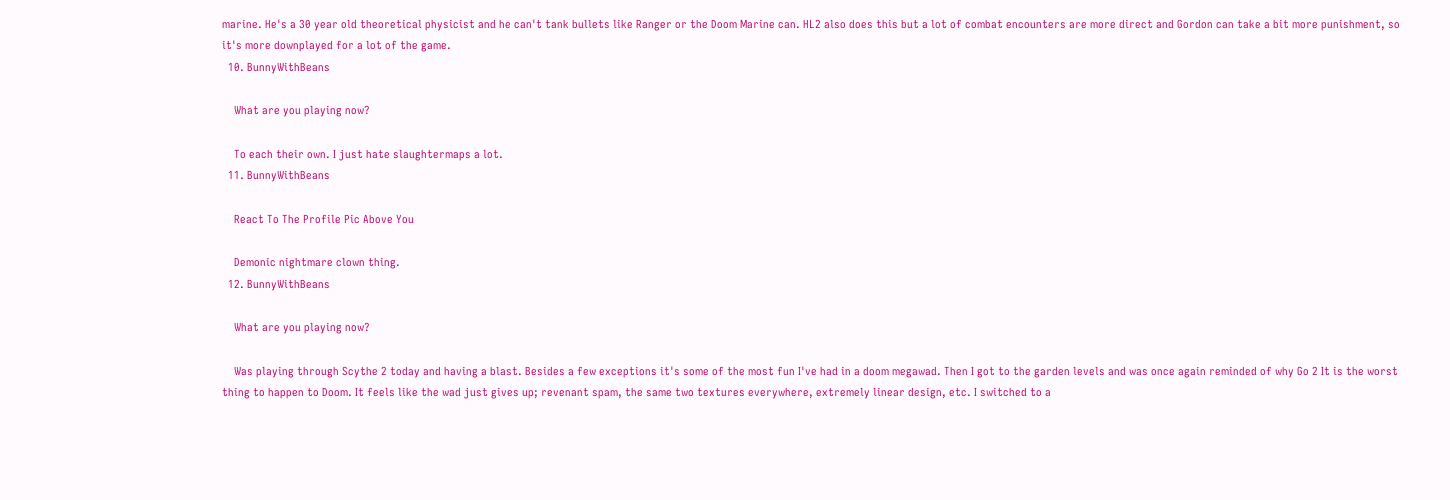marine. He's a 30 year old theoretical physicist and he can't tank bullets like Ranger or the Doom Marine can. HL2 also does this but a lot of combat encounters are more direct and Gordon can take a bit more punishment, so it's more downplayed for a lot of the game.
  10. BunnyWithBeans

    What are you playing now?

    To each their own. I just hate slaughtermaps a lot.
  11. BunnyWithBeans

    React To The Profile Pic Above You

    Demonic nightmare clown thing.
  12. BunnyWithBeans

    What are you playing now?

    Was playing through Scythe 2 today and having a blast. Besides a few exceptions it's some of the most fun I've had in a doom megawad. Then I got to the garden levels and was once again reminded of why Go 2 It is the worst thing to happen to Doom. It feels like the wad just gives up; revenant spam, the same two textures everywhere, extremely linear design, etc. I switched to a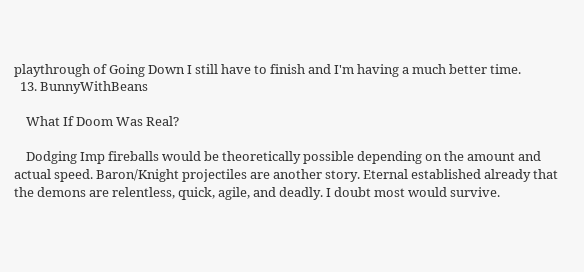playthrough of Going Down I still have to finish and I'm having a much better time.
  13. BunnyWithBeans

    What If Doom Was Real?

    Dodging Imp fireballs would be theoretically possible depending on the amount and actual speed. Baron/Knight projectiles are another story. Eternal established already that the demons are relentless, quick, agile, and deadly. I doubt most would survive.